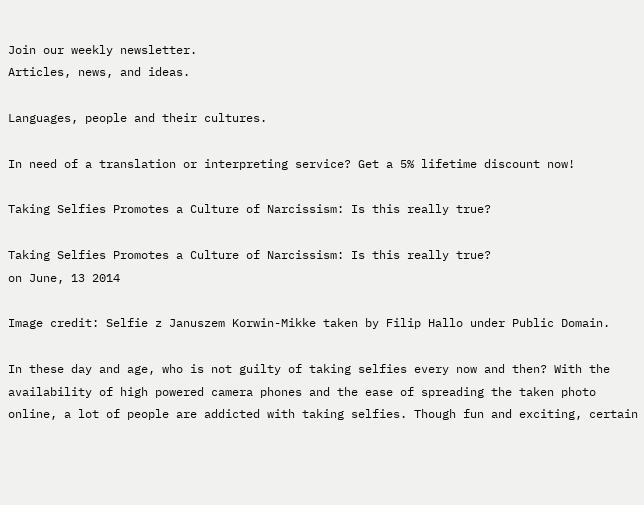Join our weekly newsletter.
Articles, news, and ideas.

Languages, people and their cultures.

In need of a translation or interpreting service? Get a 5% lifetime discount now!

Taking Selfies Promotes a Culture of Narcissism: Is this really true?

Taking Selfies Promotes a Culture of Narcissism: Is this really true?
on June, 13 2014

Image credit: Selfie z Januszem Korwin-Mikke taken by Filip Hallo under Public Domain.

In these day and age, who is not guilty of taking selfies every now and then? With the availability of high powered camera phones and the ease of spreading the taken photo online, a lot of people are addicted with taking selfies. Though fun and exciting, certain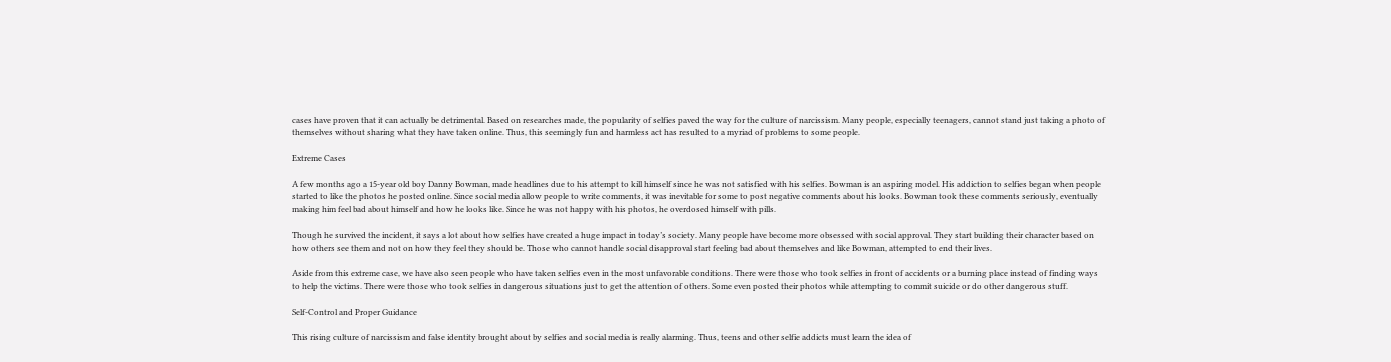cases have proven that it can actually be detrimental. Based on researches made, the popularity of selfies paved the way for the culture of narcissism. Many people, especially teenagers, cannot stand just taking a photo of themselves without sharing what they have taken online. Thus, this seemingly fun and harmless act has resulted to a myriad of problems to some people.

Extreme Cases

A few months ago a 15-year old boy Danny Bowman, made headlines due to his attempt to kill himself since he was not satisfied with his selfies. Bowman is an aspiring model. His addiction to selfies began when people started to like the photos he posted online. Since social media allow people to write comments, it was inevitable for some to post negative comments about his looks. Bowman took these comments seriously, eventually making him feel bad about himself and how he looks like. Since he was not happy with his photos, he overdosed himself with pills.

Though he survived the incident, it says a lot about how selfies have created a huge impact in today’s society. Many people have become more obsessed with social approval. They start building their character based on how others see them and not on how they feel they should be. Those who cannot handle social disapproval start feeling bad about themselves and like Bowman, attempted to end their lives.

Aside from this extreme case, we have also seen people who have taken selfies even in the most unfavorable conditions. There were those who took selfies in front of accidents or a burning place instead of finding ways to help the victims. There were those who took selfies in dangerous situations just to get the attention of others. Some even posted their photos while attempting to commit suicide or do other dangerous stuff.

Self-Control and Proper Guidance

This rising culture of narcissism and false identity brought about by selfies and social media is really alarming. Thus, teens and other selfie addicts must learn the idea of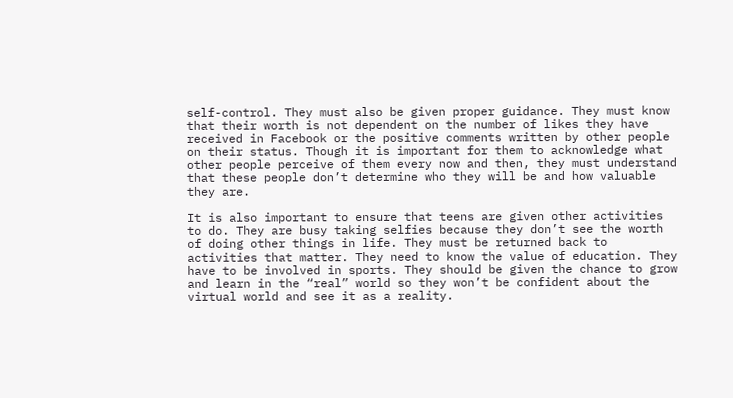self-control. They must also be given proper guidance. They must know that their worth is not dependent on the number of likes they have received in Facebook or the positive comments written by other people on their status. Though it is important for them to acknowledge what other people perceive of them every now and then, they must understand that these people don’t determine who they will be and how valuable they are.

It is also important to ensure that teens are given other activities to do. They are busy taking selfies because they don’t see the worth of doing other things in life. They must be returned back to activities that matter. They need to know the value of education. They have to be involved in sports. They should be given the chance to grow and learn in the “real” world so they won’t be confident about the virtual world and see it as a reality.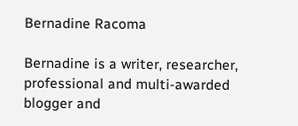Bernadine Racoma

Bernadine is a writer, researcher, professional and multi-awarded blogger and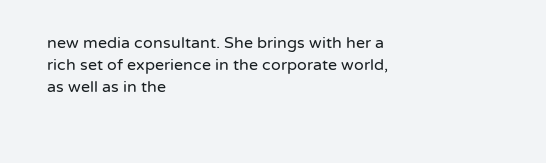new media consultant. She brings with her a rich set of experience in the corporate world, as well as in the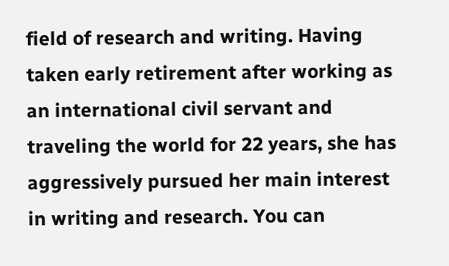field of research and writing. Having taken early retirement after working as an international civil servant and traveling the world for 22 years, she has aggressively pursued her main interest in writing and research. You can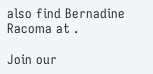also find Bernadine Racoma at .

Join our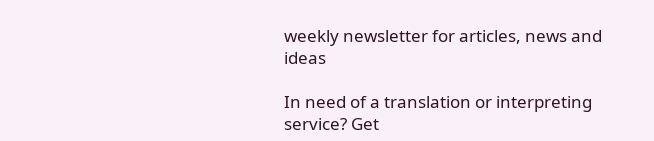weekly newsletter for articles, news and ideas

In need of a translation or interpreting service? Get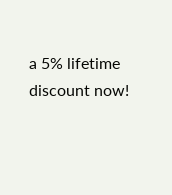a 5% lifetime discount now!